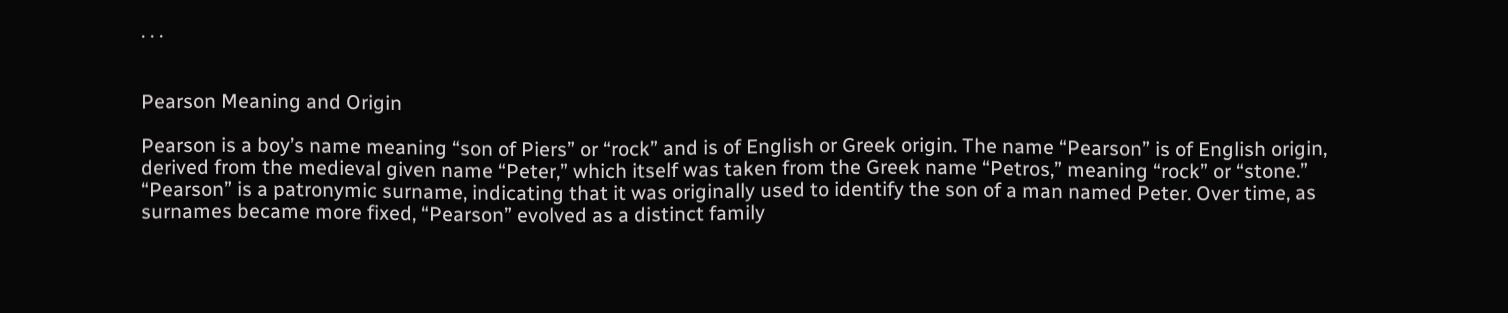· · ·


Pearson Meaning and Origin

Pearson is a boy’s name meaning “son of Piers” or “rock” and is of English or Greek origin. The name “Pearson” is of English origin, derived from the medieval given name “Peter,” which itself was taken from the Greek name “Petros,” meaning “rock” or “stone.” “Pearson” is a patronymic surname, indicating that it was originally used to identify the son of a man named Peter. Over time, as surnames became more fixed, “Pearson” evolved as a distinct family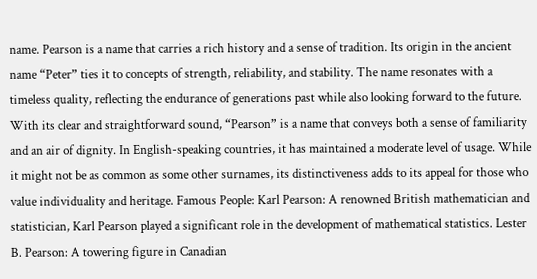name. Pearson is a name that carries a rich history and a sense of tradition. Its origin in the ancient name “Peter” ties it to concepts of strength, reliability, and stability. The name resonates with a timeless quality, reflecting the endurance of generations past while also looking forward to the future. With its clear and straightforward sound, “Pearson” is a name that conveys both a sense of familiarity and an air of dignity. In English-speaking countries, it has maintained a moderate level of usage. While it might not be as common as some other surnames, its distinctiveness adds to its appeal for those who value individuality and heritage. Famous People: Karl Pearson: A renowned British mathematician and statistician, Karl Pearson played a significant role in the development of mathematical statistics. Lester B. Pearson: A towering figure in Canadian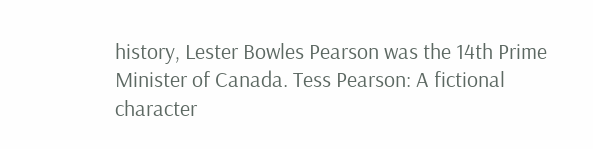history, Lester Bowles Pearson was the 14th Prime Minister of Canada. Tess Pearson: A fictional character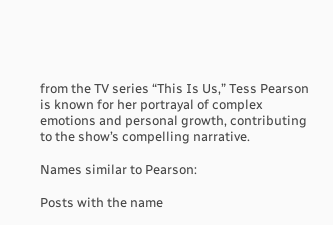from the TV series “This Is Us,” Tess Pearson is known for her portrayal of complex emotions and personal growth, contributing to the show’s compelling narrative.

Names similar to Pearson:

Posts with the name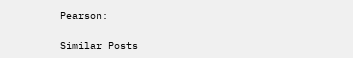Pearson:

Similar Posts